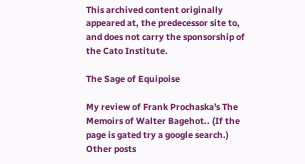This archived content originally appeared at, the predecessor site to, and does not carry the sponsorship of the Cato Institute.

The Sage of Equipoise

My review of Frank Prochaska's The Memoirs of Walter Bagehot.. (If the page is gated try a google search.) Other posts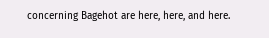concerning Bagehot are here, here, and here.